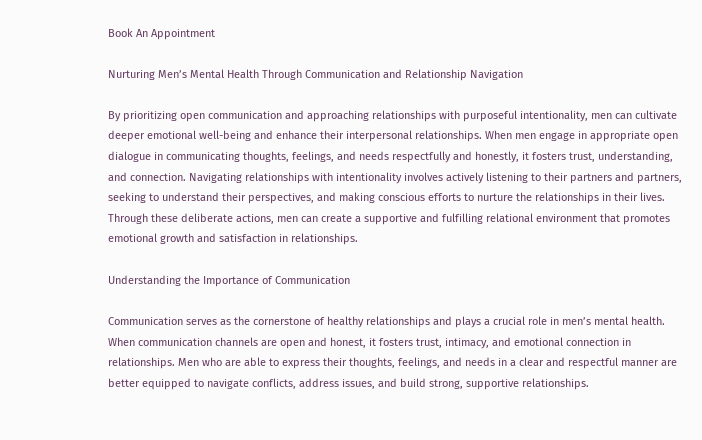Book An Appointment

Nurturing Men’s Mental Health Through Communication and Relationship Navigation

By prioritizing open communication and approaching relationships with purposeful intentionality, men can cultivate deeper emotional well-being and enhance their interpersonal relationships. When men engage in appropriate open dialogue in communicating thoughts, feelings, and needs respectfully and honestly, it fosters trust, understanding, and connection. Navigating relationships with intentionality involves actively listening to their partners and partners, seeking to understand their perspectives, and making conscious efforts to nurture the relationships in their lives. Through these deliberate actions, men can create a supportive and fulfilling relational environment that promotes emotional growth and satisfaction in relationships.

Understanding the Importance of Communication

Communication serves as the cornerstone of healthy relationships and plays a crucial role in men’s mental health. When communication channels are open and honest, it fosters trust, intimacy, and emotional connection in relationships. Men who are able to express their thoughts, feelings, and needs in a clear and respectful manner are better equipped to navigate conflicts, address issues, and build strong, supportive relationships.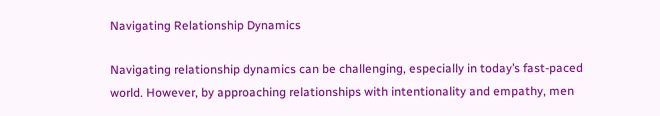Navigating Relationship Dynamics

Navigating relationship dynamics can be challenging, especially in today’s fast-paced world. However, by approaching relationships with intentionality and empathy, men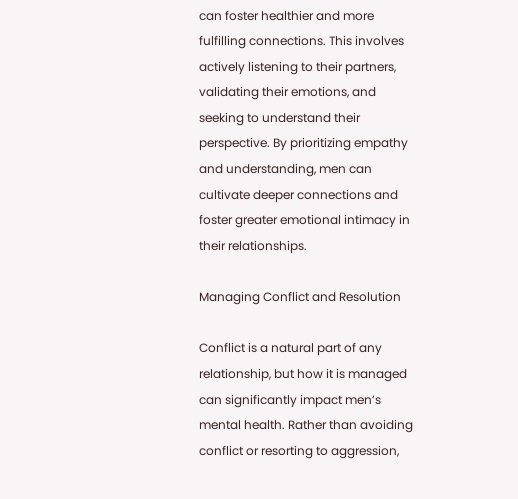can foster healthier and more fulfilling connections. This involves actively listening to their partners, validating their emotions, and seeking to understand their perspective. By prioritizing empathy and understanding, men can cultivate deeper connections and foster greater emotional intimacy in their relationships.

Managing Conflict and Resolution

Conflict is a natural part of any relationship, but how it is managed can significantly impact men’s mental health. Rather than avoiding conflict or resorting to aggression,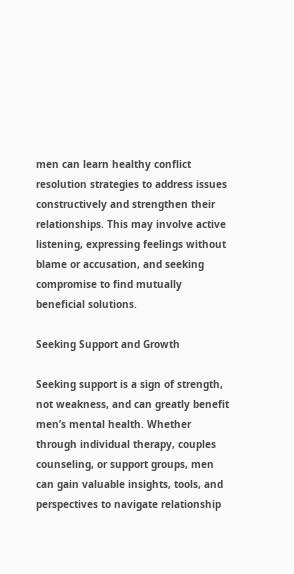men can learn healthy conflict resolution strategies to address issues constructively and strengthen their relationships. This may involve active listening, expressing feelings without blame or accusation, and seeking compromise to find mutually beneficial solutions.

Seeking Support and Growth

Seeking support is a sign of strength, not weakness, and can greatly benefit men’s mental health. Whether through individual therapy, couples counseling, or support groups, men can gain valuable insights, tools, and perspectives to navigate relationship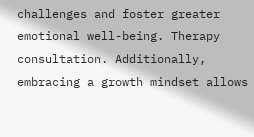challenges and foster greater emotional well-being. Therapy consultation. Additionally, embracing a growth mindset allows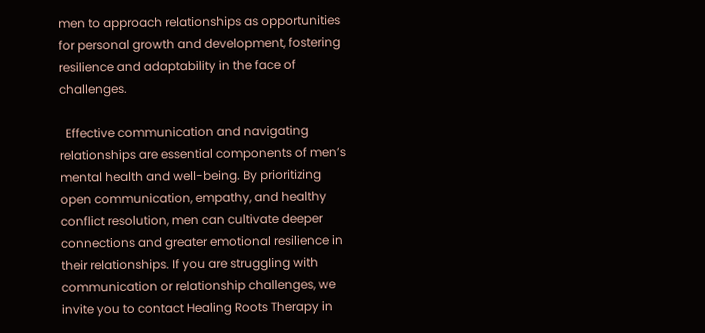men to approach relationships as opportunities for personal growth and development, fostering resilience and adaptability in the face of challenges.

  Effective communication and navigating relationships are essential components of men’s mental health and well-being. By prioritizing open communication, empathy, and healthy conflict resolution, men can cultivate deeper connections and greater emotional resilience in their relationships. If you are struggling with communication or relationship challenges, we invite you to contact Healing Roots Therapy in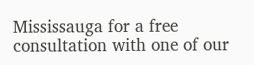Mississauga for a free consultation with one of our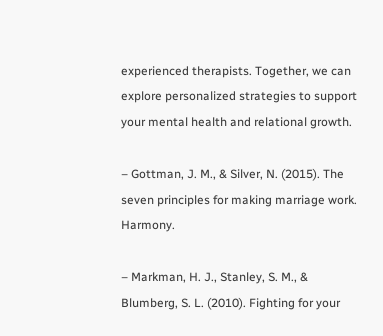experienced therapists. Together, we can explore personalized strategies to support your mental health and relational growth.

– Gottman, J. M., & Silver, N. (2015). The seven principles for making marriage work. Harmony.

– Markman, H. J., Stanley, S. M., & Blumberg, S. L. (2010). Fighting for your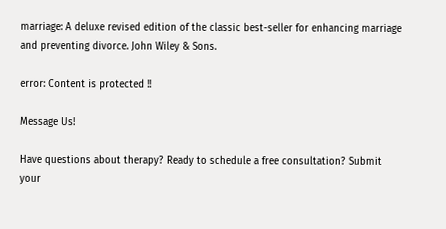marriage: A deluxe revised edition of the classic best-seller for enhancing marriage and preventing divorce. John Wiley & Sons.

error: Content is protected !!

Message Us!

Have questions about therapy? Ready to schedule a free consultation? Submit your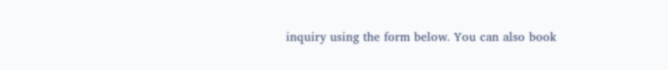inquiry using the form below. You can also book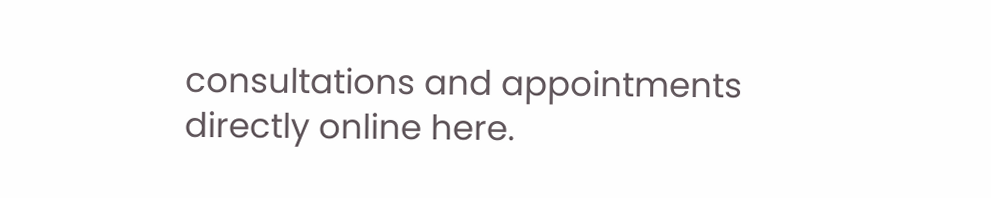consultations and appointments directly online here.